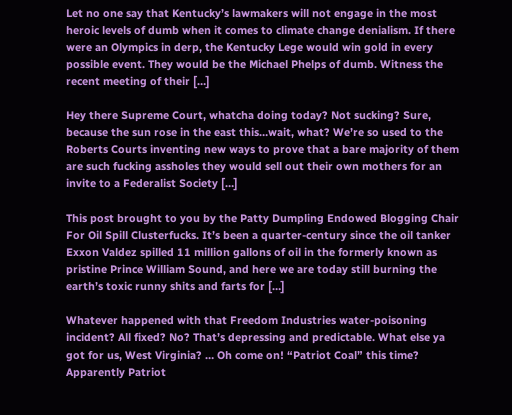Let no one say that Kentucky’s lawmakers will not engage in the most heroic levels of dumb when it comes to climate change denialism. If there were an Olympics in derp, the Kentucky Lege would win gold in every possible event. They would be the Michael Phelps of dumb. Witness the recent meeting of their […]

Hey there Supreme Court, whatcha doing today? Not sucking? Sure, because the sun rose in the east this…wait, what? We’re so used to the Roberts Courts inventing new ways to prove that a bare majority of them are such fucking assholes they would sell out their own mothers for an invite to a Federalist Society […]

This post brought to you by the Patty Dumpling Endowed Blogging Chair For Oil Spill Clusterfucks. It’s been a quarter-century since the oil tanker Exxon Valdez spilled 11 million gallons of oil in the formerly known as pristine Prince William Sound, and here we are today still burning the earth’s toxic runny shits and farts for […]

Whatever happened with that Freedom Industries water-poisoning incident? All fixed? No? That’s depressing and predictable. What else ya got for us, West Virginia? … Oh come on! “Patriot Coal” this time? Apparently Patriot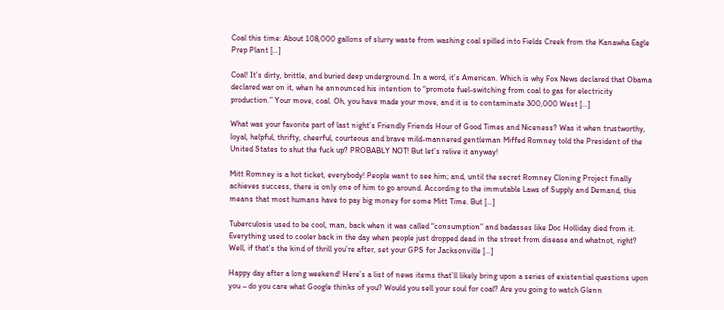Coal this time: About 108,000 gallons of slurry waste from washing coal spilled into Fields Creek from the Kanawha Eagle Prep Plant […]

Coal! It’s dirty, brittle, and buried deep underground. In a word, it’s American. Which is why Fox News declared that Obama declared war on it, when he announced his intention to “promote fuel-switching from coal to gas for electricity production.” Your move, coal. Oh, you have made your move, and it is to contaminate 300,000 West […]

What was your favorite part of last night’s Friendly Friends Hour of Good Times and Niceness? Was it when trustworthy, loyal, helpful, thrifty, cheerful, courteous and brave mild-mannered gentleman Miffed Romney told the President of the United States to shut the fuck up? PROBABLY NOT! But let’s relive it anyway!

Mitt Romney is a hot ticket, everybody! People want to see him; and, until the secret Romney Cloning Project finally achieves success, there is only one of him to go around. According to the immutable Laws of Supply and Demand, this means that most humans have to pay big money for some Mitt Time. But […]

Tuberculosis used to be cool, man, back when it was called “consumption” and badasses like Doc Holliday died from it. Everything used to cooler back in the day when people just dropped dead in the street from disease and whatnot, right? Well, if that’s the kind of thrill you’re after, set your GPS for Jacksonville […]

Happy day after a long weekend! Here’s a list of news items that’ll likely bring upon a series of existential questions upon you – do you care what Google thinks of you? Would you sell your soul for coal? Are you going to watch Glenn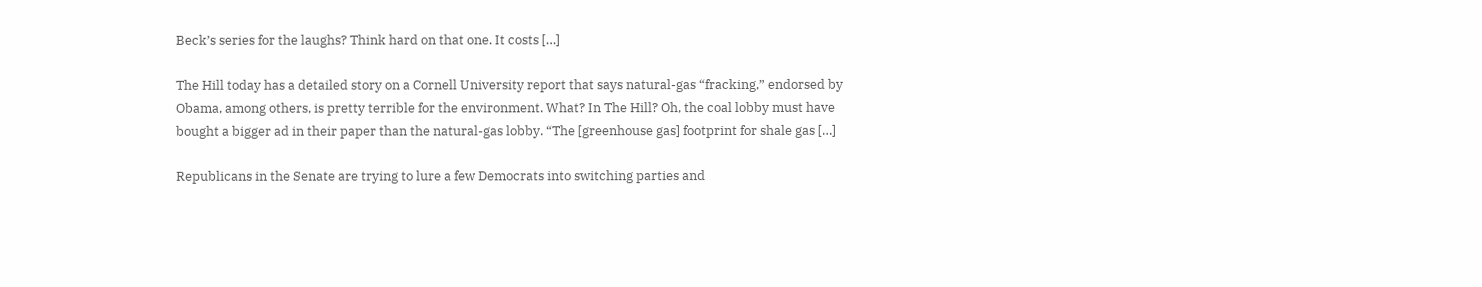Beck’s series for the laughs? Think hard on that one. It costs […]

The Hill today has a detailed story on a Cornell University report that says natural-gas “fracking,” endorsed by Obama, among others, is pretty terrible for the environment. What? In The Hill? Oh, the coal lobby must have bought a bigger ad in their paper than the natural-gas lobby. “The [greenhouse gas] footprint for shale gas […]

Republicans in the Senate are trying to lure a few Democrats into switching parties and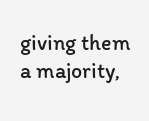giving them a majority,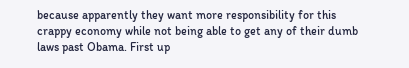because apparently they want more responsibility for this crappy economy while not being able to get any of their dumb laws past Obama. First up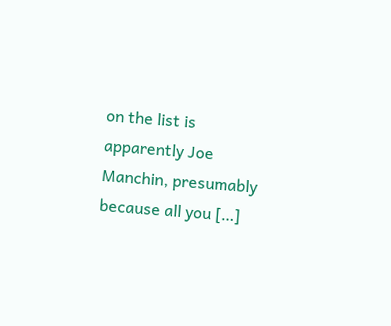on the list is apparently Joe Manchin, presumably because all you […]